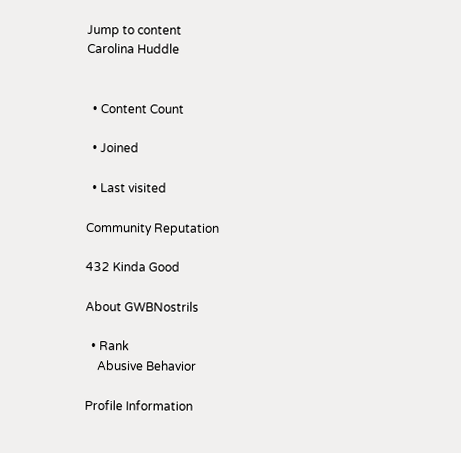Jump to content
Carolina Huddle


  • Content Count

  • Joined

  • Last visited

Community Reputation

432 Kinda Good

About GWBNostrils

  • Rank
    Abusive Behavior

Profile Information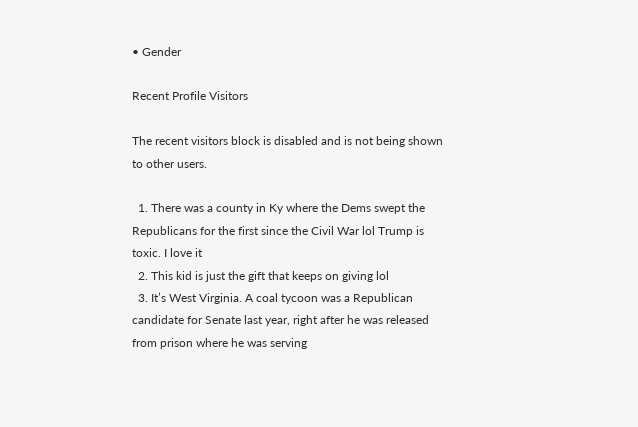• Gender

Recent Profile Visitors

The recent visitors block is disabled and is not being shown to other users.

  1. There was a county in Ky where the Dems swept the Republicans for the first since the Civil War lol Trump is toxic. I love it
  2. This kid is just the gift that keeps on giving lol
  3. It’s West Virginia. A coal tycoon was a Republican candidate for Senate last year, right after he was released from prison where he was serving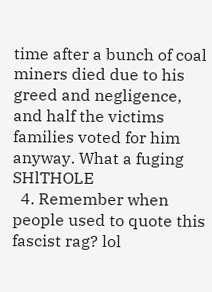time after a bunch of coal miners died due to his greed and negligence, and half the victims families voted for him anyway. What a fuging SHlTHOLE
  4. Remember when people used to quote this fascist rag? lol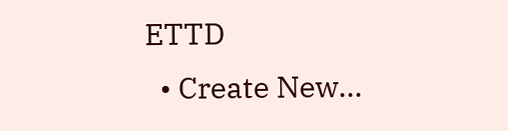ETTD
  • Create New...